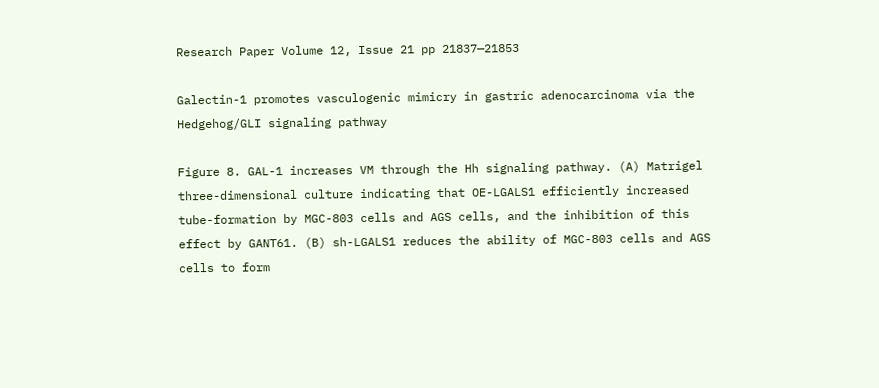Research Paper Volume 12, Issue 21 pp 21837—21853

Galectin-1 promotes vasculogenic mimicry in gastric adenocarcinoma via the Hedgehog/GLI signaling pathway

Figure 8. GAL-1 increases VM through the Hh signaling pathway. (A) Matrigel three-dimensional culture indicating that OE-LGALS1 efficiently increased tube-formation by MGC-803 cells and AGS cells, and the inhibition of this effect by GANT61. (B) sh-LGALS1 reduces the ability of MGC-803 cells and AGS cells to form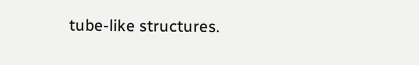tube-like structures.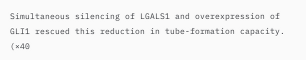Simultaneous silencing of LGALS1 and overexpression of GLI1 rescued this reduction in tube-formation capacity. (×40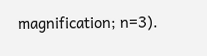magnification; n=3).